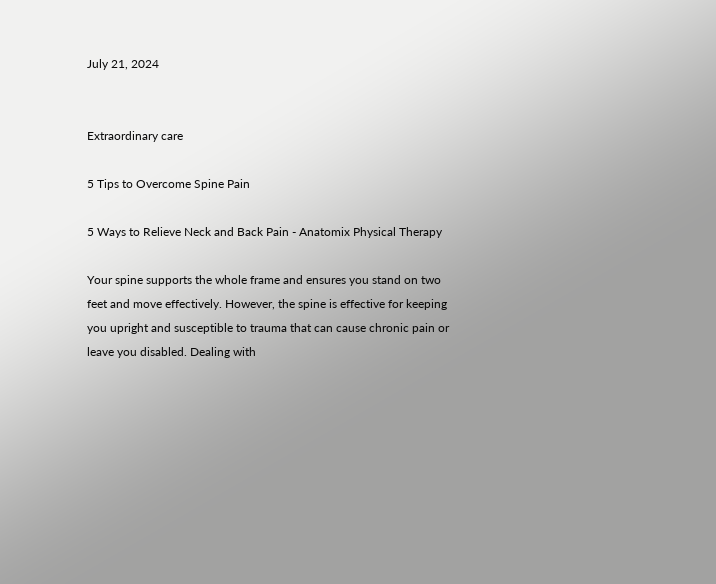July 21, 2024


Extraordinary care

5 Tips to Overcome Spine Pain

5 Ways to Relieve Neck and Back Pain - Anatomix Physical Therapy

Your spine supports the whole frame and ensures you stand on two feet and move effectively. However, the spine is effective for keeping you upright and susceptible to trauma that can cause chronic pain or leave you disabled. Dealing with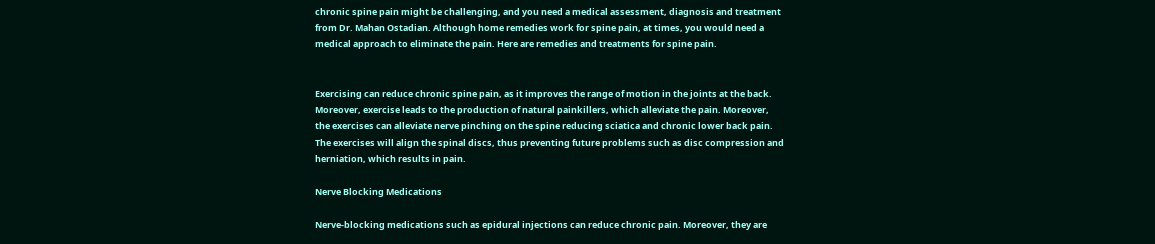chronic spine pain might be challenging, and you need a medical assessment, diagnosis and treatment from Dr. Mahan Ostadian. Although home remedies work for spine pain, at times, you would need a medical approach to eliminate the pain. Here are remedies and treatments for spine pain.


Exercising can reduce chronic spine pain, as it improves the range of motion in the joints at the back. Moreover, exercise leads to the production of natural painkillers, which alleviate the pain. Moreover, the exercises can alleviate nerve pinching on the spine reducing sciatica and chronic lower back pain. The exercises will align the spinal discs, thus preventing future problems such as disc compression and herniation, which results in pain.

Nerve Blocking Medications

Nerve-blocking medications such as epidural injections can reduce chronic pain. Moreover, they are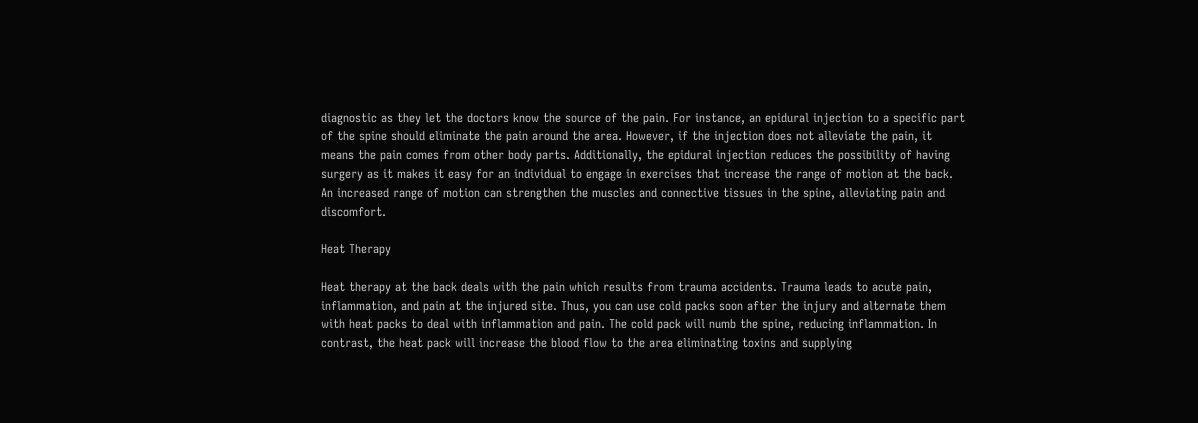diagnostic as they let the doctors know the source of the pain. For instance, an epidural injection to a specific part of the spine should eliminate the pain around the area. However, if the injection does not alleviate the pain, it means the pain comes from other body parts. Additionally, the epidural injection reduces the possibility of having surgery as it makes it easy for an individual to engage in exercises that increase the range of motion at the back. An increased range of motion can strengthen the muscles and connective tissues in the spine, alleviating pain and discomfort.

Heat Therapy

Heat therapy at the back deals with the pain which results from trauma accidents. Trauma leads to acute pain, inflammation, and pain at the injured site. Thus, you can use cold packs soon after the injury and alternate them with heat packs to deal with inflammation and pain. The cold pack will numb the spine, reducing inflammation. In contrast, the heat pack will increase the blood flow to the area eliminating toxins and supplying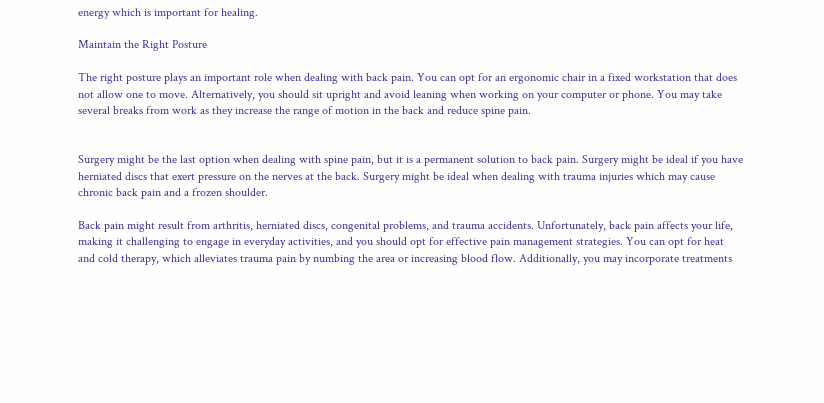energy which is important for healing.

Maintain the Right Posture

The right posture plays an important role when dealing with back pain. You can opt for an ergonomic chair in a fixed workstation that does not allow one to move. Alternatively, you should sit upright and avoid leaning when working on your computer or phone. You may take several breaks from work as they increase the range of motion in the back and reduce spine pain.


Surgery might be the last option when dealing with spine pain, but it is a permanent solution to back pain. Surgery might be ideal if you have herniated discs that exert pressure on the nerves at the back. Surgery might be ideal when dealing with trauma injuries which may cause chronic back pain and a frozen shoulder.

Back pain might result from arthritis, herniated discs, congenital problems, and trauma accidents. Unfortunately, back pain affects your life, making it challenging to engage in everyday activities, and you should opt for effective pain management strategies. You can opt for heat and cold therapy, which alleviates trauma pain by numbing the area or increasing blood flow. Additionally, you may incorporate treatments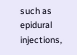such as epidural injections,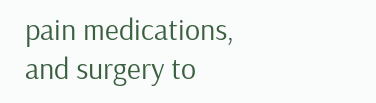pain medications, and surgery to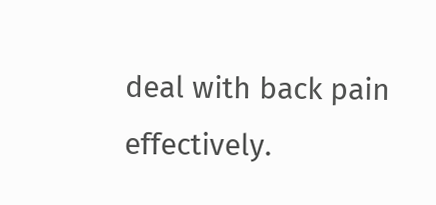deal with back pain effectively.